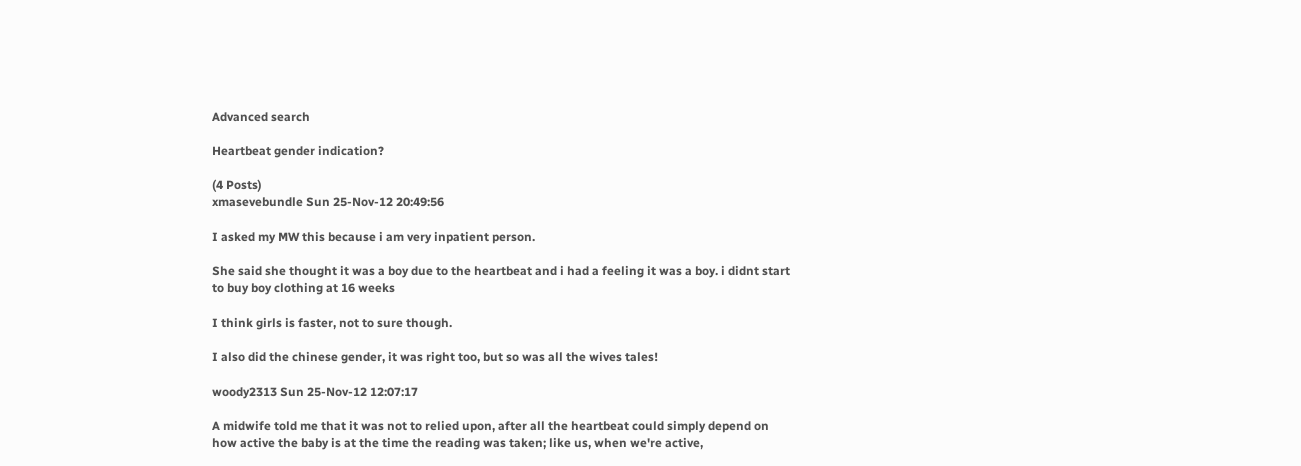Advanced search

Heartbeat gender indication?

(4 Posts)
xmasevebundle Sun 25-Nov-12 20:49:56

I asked my MW this because i am very inpatient person.

She said she thought it was a boy due to the heartbeat and i had a feeling it was a boy. i didnt start to buy boy clothing at 16 weeks

I think girls is faster, not to sure though.

I also did the chinese gender, it was right too, but so was all the wives tales!

woody2313 Sun 25-Nov-12 12:07:17

A midwife told me that it was not to relied upon, after all the heartbeat could simply depend on how active the baby is at the time the reading was taken; like us, when we're active,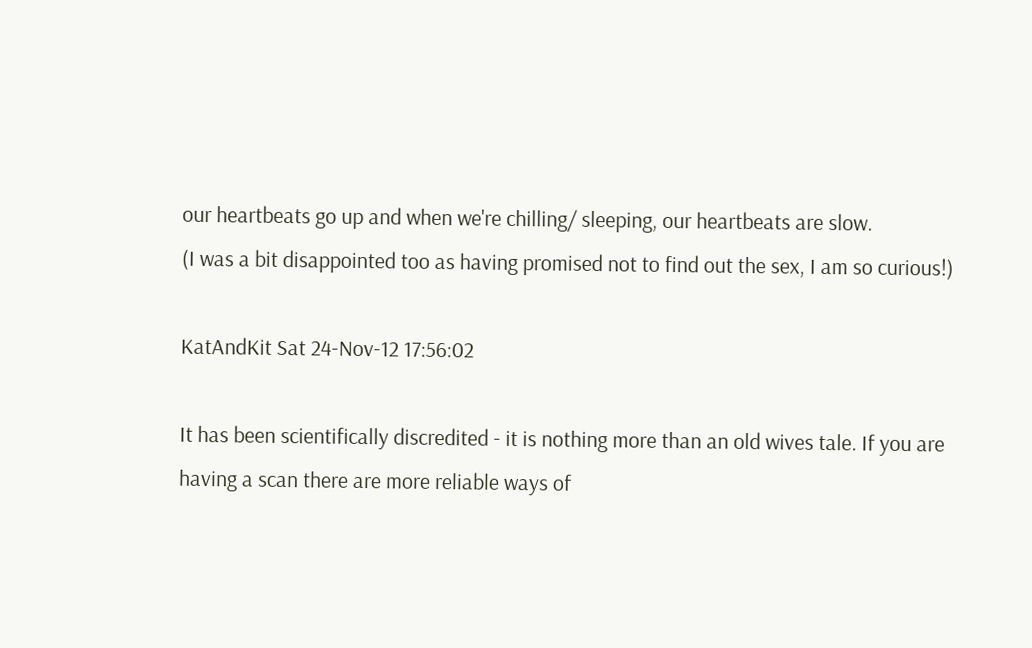our heartbeats go up and when we're chilling/ sleeping, our heartbeats are slow.
(I was a bit disappointed too as having promised not to find out the sex, I am so curious!)

KatAndKit Sat 24-Nov-12 17:56:02

It has been scientifically discredited - it is nothing more than an old wives tale. If you are having a scan there are more reliable ways of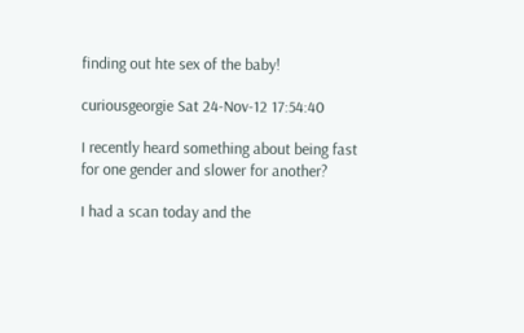finding out hte sex of the baby!

curiousgeorgie Sat 24-Nov-12 17:54:40

I recently heard something about being fast for one gender and slower for another?

I had a scan today and the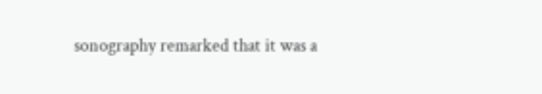sonography remarked that it was a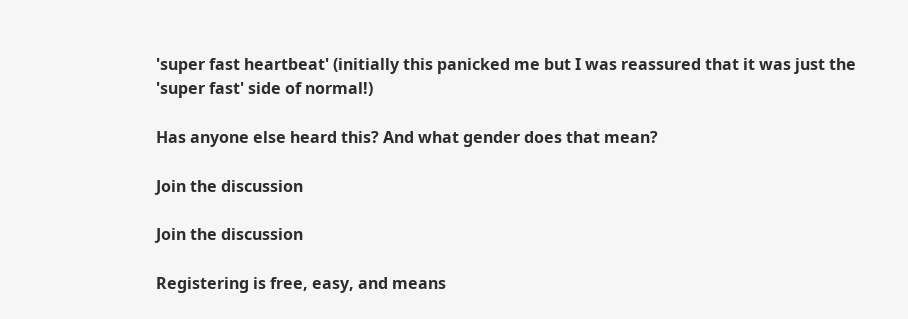'super fast heartbeat' (initially this panicked me but I was reassured that it was just the 'super fast' side of normal!)

Has anyone else heard this? And what gender does that mean?

Join the discussion

Join the discussion

Registering is free, easy, and means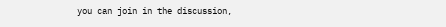you can join in the discussion,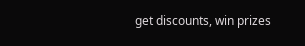get discounts, win prizes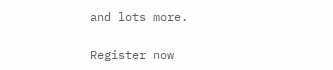and lots more.

Register now